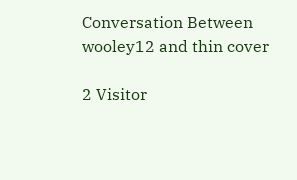Conversation Between wooley12 and thin cover

2 Visitor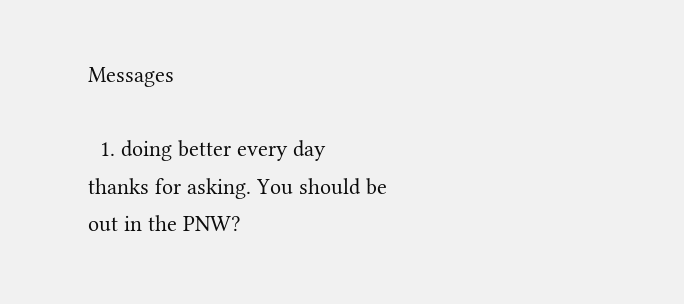Messages

  1. doing better every day thanks for asking. You should be out in the PNW?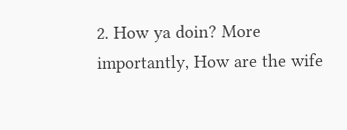2. How ya doin? More importantly, How are the wife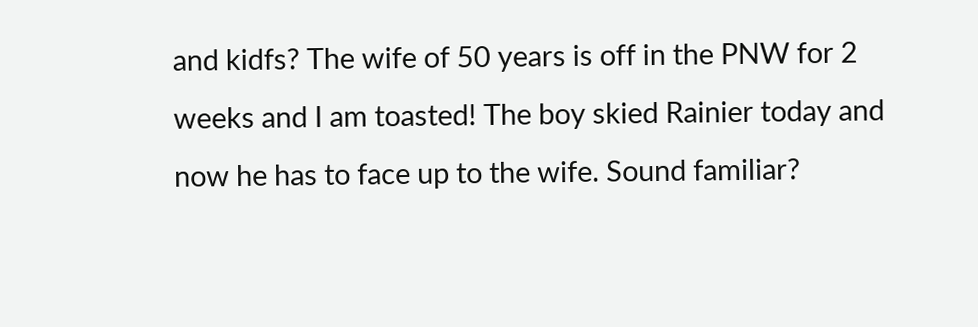and kidfs? The wife of 50 years is off in the PNW for 2 weeks and I am toasted! The boy skied Rainier today and now he has to face up to the wife. Sound familiar?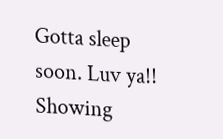Gotta sleep soon. Luv ya!!
Showing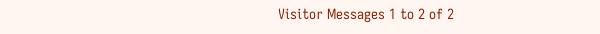Visitor Messages 1 to 2 of 2